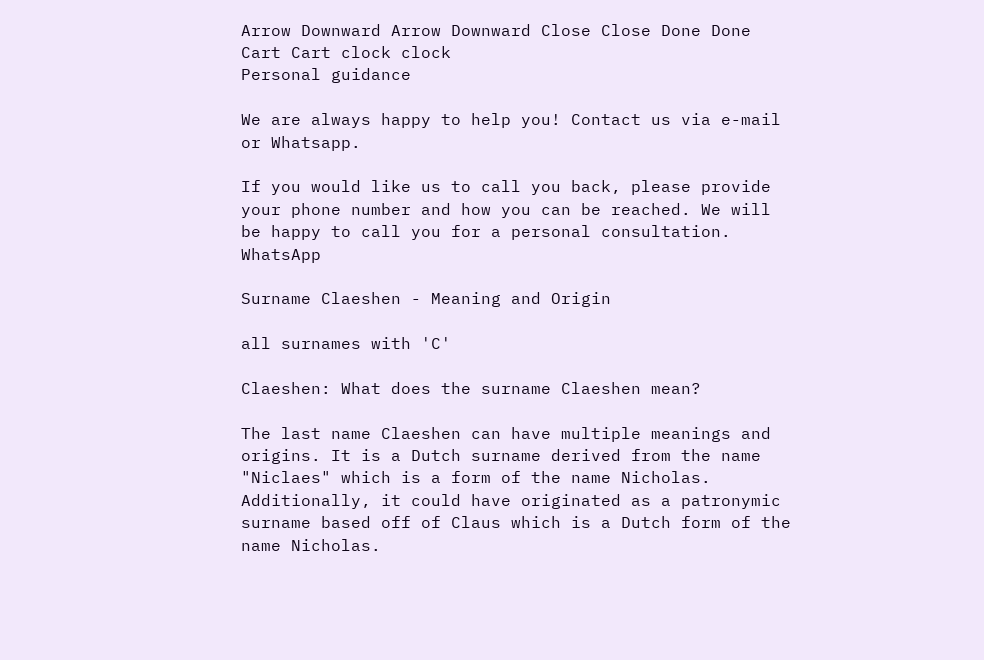Arrow Downward Arrow Downward Close Close Done Done Cart Cart clock clock
Personal guidance

We are always happy to help you! Contact us via e-mail or Whatsapp.

If you would like us to call you back, please provide your phone number and how you can be reached. We will be happy to call you for a personal consultation. WhatsApp

Surname Claeshen - Meaning and Origin

all surnames with 'C'

Claeshen: What does the surname Claeshen mean?

The last name Claeshen can have multiple meanings and origins. It is a Dutch surname derived from the name "Niclaes" which is a form of the name Nicholas. Additionally, it could have originated as a patronymic surname based off of Claus which is a Dutch form of the name Nicholas.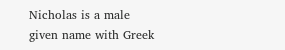Nicholas is a male given name with Greek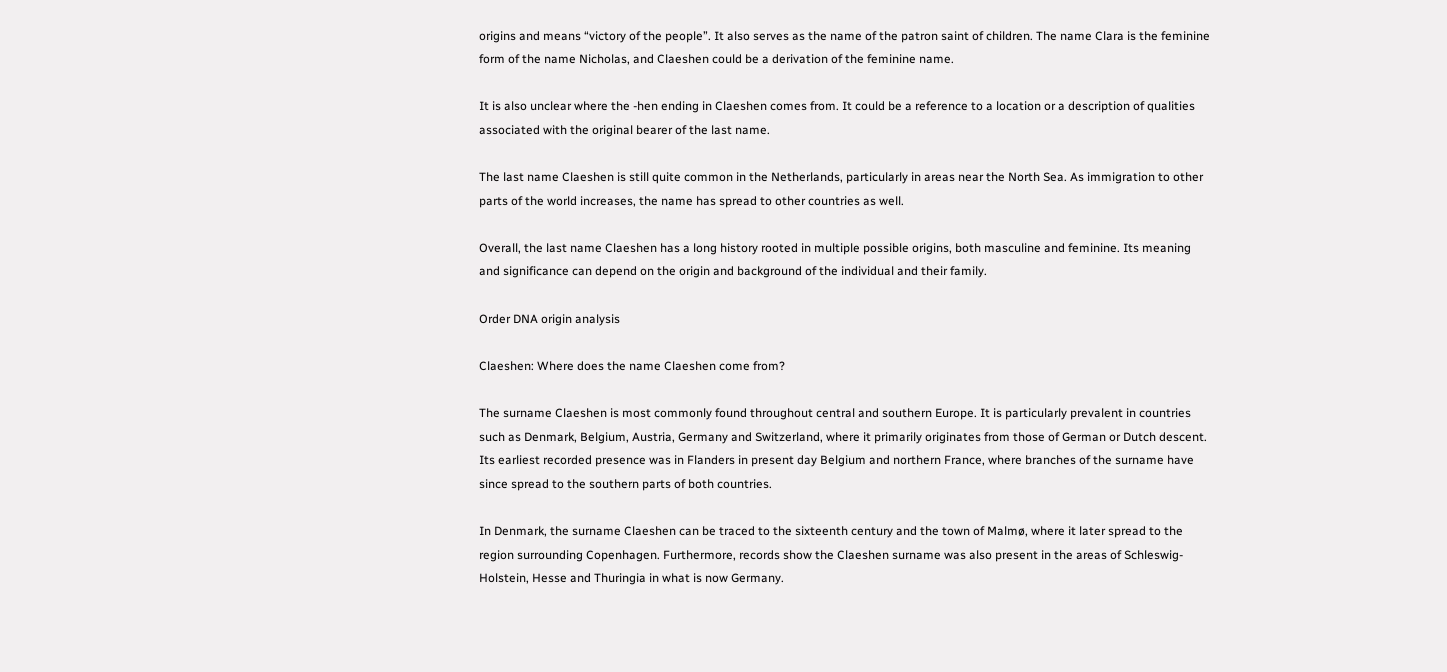origins and means “victory of the people”. It also serves as the name of the patron saint of children. The name Clara is the feminine form of the name Nicholas, and Claeshen could be a derivation of the feminine name.

It is also unclear where the -hen ending in Claeshen comes from. It could be a reference to a location or a description of qualities associated with the original bearer of the last name.

The last name Claeshen is still quite common in the Netherlands, particularly in areas near the North Sea. As immigration to other parts of the world increases, the name has spread to other countries as well.

Overall, the last name Claeshen has a long history rooted in multiple possible origins, both masculine and feminine. Its meaning and significance can depend on the origin and background of the individual and their family.

Order DNA origin analysis

Claeshen: Where does the name Claeshen come from?

The surname Claeshen is most commonly found throughout central and southern Europe. It is particularly prevalent in countries such as Denmark, Belgium, Austria, Germany and Switzerland, where it primarily originates from those of German or Dutch descent. Its earliest recorded presence was in Flanders in present day Belgium and northern France, where branches of the surname have since spread to the southern parts of both countries.

In Denmark, the surname Claeshen can be traced to the sixteenth century and the town of Malmø, where it later spread to the region surrounding Copenhagen. Furthermore, records show the Claeshen surname was also present in the areas of Schleswig-Holstein, Hesse and Thuringia in what is now Germany.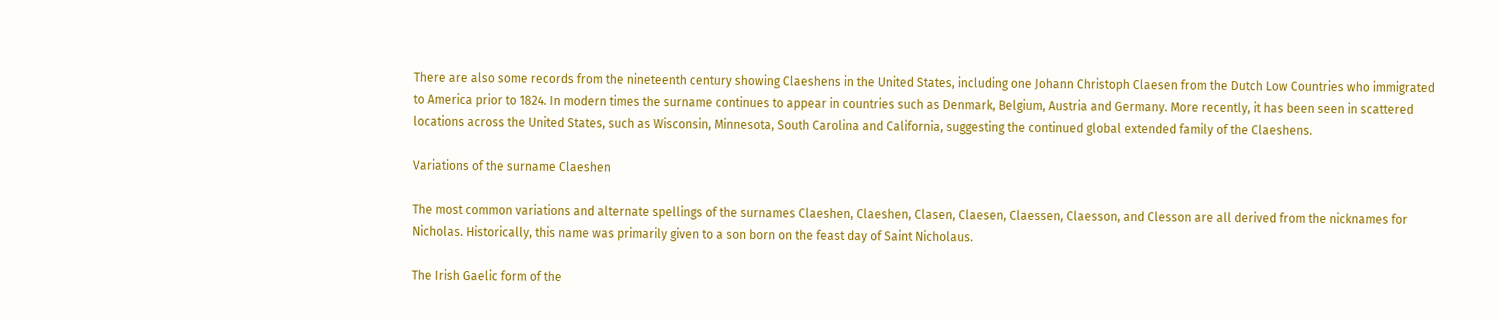There are also some records from the nineteenth century showing Claeshens in the United States, including one Johann Christoph Claesen from the Dutch Low Countries who immigrated to America prior to 1824. In modern times the surname continues to appear in countries such as Denmark, Belgium, Austria and Germany. More recently, it has been seen in scattered locations across the United States, such as Wisconsin, Minnesota, South Carolina and California, suggesting the continued global extended family of the Claeshens.

Variations of the surname Claeshen

The most common variations and alternate spellings of the surnames Claeshen, Claeshen, Clasen, Claesen, Claessen, Claesson, and Clesson are all derived from the nicknames for Nicholas. Historically, this name was primarily given to a son born on the feast day of Saint Nicholaus.

The Irish Gaelic form of the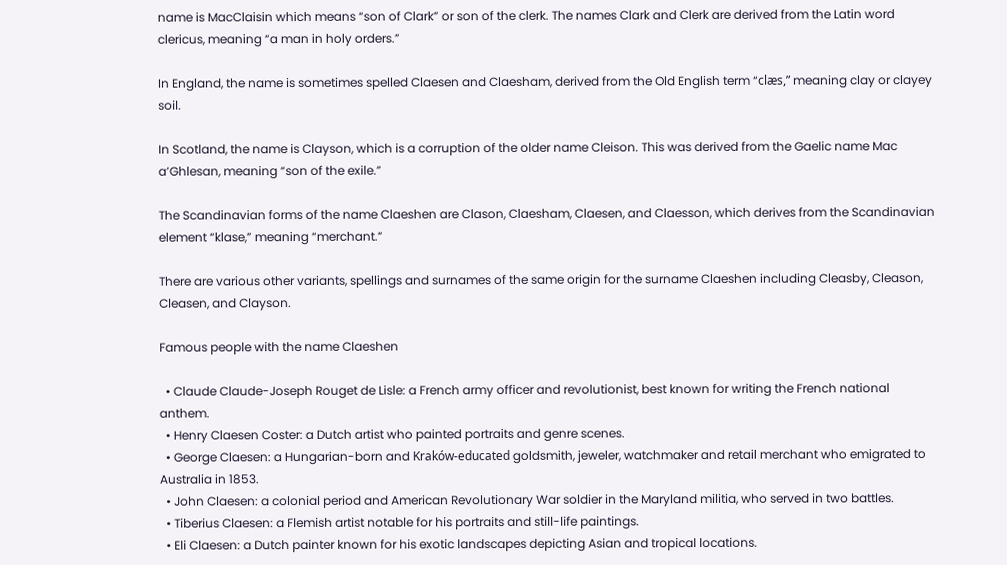name is MacClaisin which means “son of Clark” or son of the clerk. The names Clark and Clerk are derived from the Latin word clericus, meaning “a man in holy orders.”

In England, the name is sometimes spelled Claesen and Claesham, derived from the Old English term “clæs,” meaning clay or clayey soil.

In Scotland, the name is Clayson, which is a corruption of the older name Cleison. This was derived from the Gaelic name Mac a’Ghlesan, meaning “son of the exile.”

The Scandinavian forms of the name Claeshen are Clason, Claesham, Claesen, and Claesson, which derives from the Scandinavian element “klase,” meaning “merchant.”

There are various other variants, spellings and surnames of the same origin for the surname Claeshen including Cleasby, Cleason, Cleasen, and Clayson.

Famous people with the name Claeshen

  • Claude Claude-Joseph Rouget de Lisle: a French army officer and revolutionist, best known for writing the French national anthem.
  • Henry Claesen Coster: a Dutch artist who painted portraits and genre scenes.
  • George Claesen: a Hungarian-born and Kraków-educated goldsmith, jeweler, watchmaker and retail merchant who emigrated to Australia in 1853.
  • John Claesen: a colonial period and American Revolutionary War soldier in the Maryland militia, who served in two battles.
  • Tiberius Claesen: a Flemish artist notable for his portraits and still-life paintings.
  • Eli Claesen: a Dutch painter known for his exotic landscapes depicting Asian and tropical locations.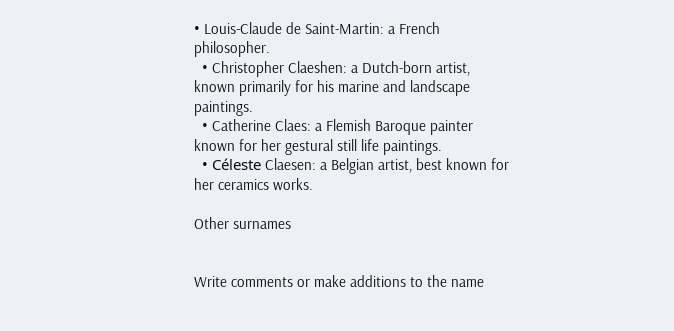• Louis-Claude de Saint-Martin: a French philosopher.
  • Christopher Claeshen: a Dutch-born artist, known primarily for his marine and landscape paintings.
  • Catherine Claes: a Flemish Baroque painter known for her gestural still life paintings.
  • Céleste Claesen: a Belgian artist, best known for her ceramics works.

Other surnames


Write comments or make additions to the name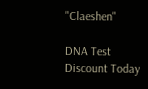"Claeshen"

DNA Test Discount Today